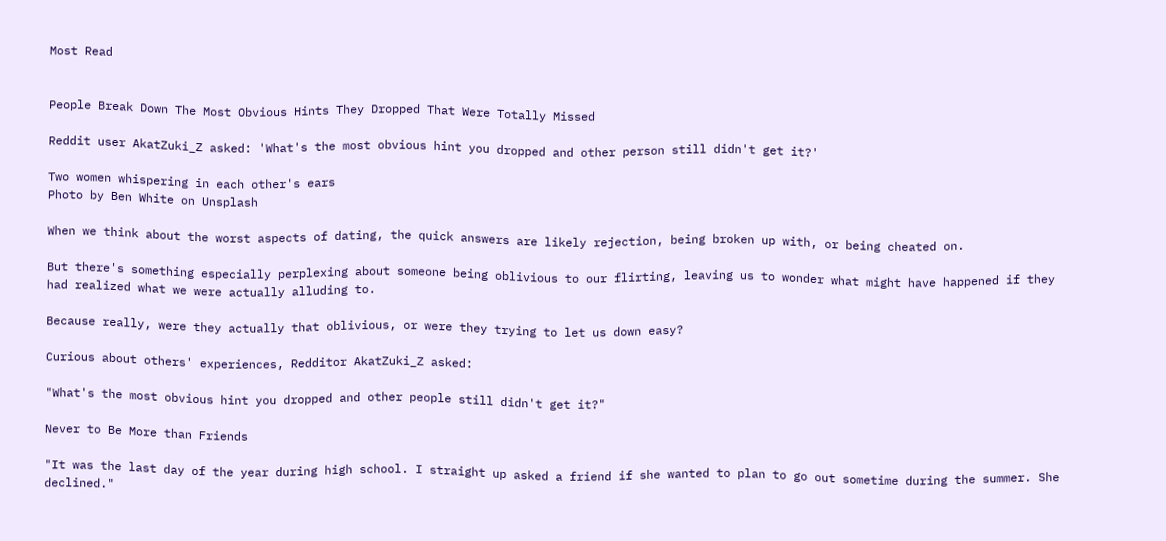Most Read


People Break Down The Most Obvious Hints They Dropped That Were Totally Missed

Reddit user AkatZuki_Z asked: 'What's the most obvious hint you dropped and other person still didn't get it?'

Two women whispering in each other's ears
Photo by Ben White on Unsplash

When we think about the worst aspects of dating, the quick answers are likely rejection, being broken up with, or being cheated on.

But there's something especially perplexing about someone being oblivious to our flirting, leaving us to wonder what might have happened if they had realized what we were actually alluding to.

Because really, were they actually that oblivious, or were they trying to let us down easy?

Curious about others' experiences, Redditor AkatZuki_Z asked:

"What's the most obvious hint you dropped and other people still didn't get it?"

Never to Be More than Friends

"It was the last day of the year during high school. I straight up asked a friend if she wanted to plan to go out sometime during the summer. She declined."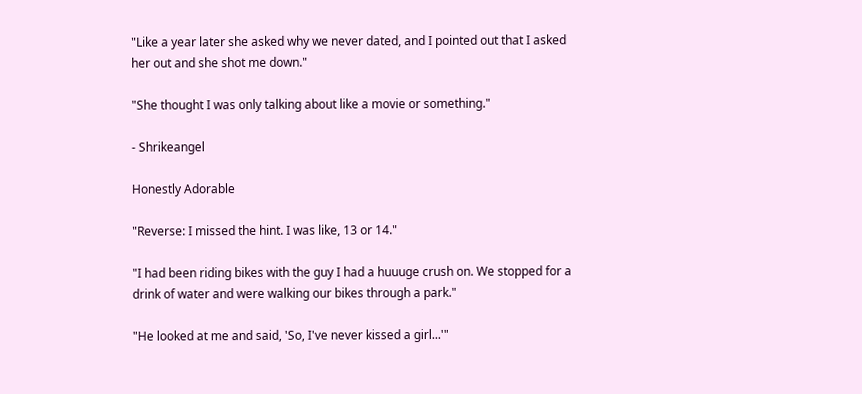"Like a year later she asked why we never dated, and I pointed out that I asked her out and she shot me down."

"She thought I was only talking about like a movie or something."

- Shrikeangel

Honestly Adorable

"Reverse: I missed the hint. I was like, 13 or 14."

"I had been riding bikes with the guy I had a huuuge crush on. We stopped for a drink of water and were walking our bikes through a park."

"He looked at me and said, 'So, I've never kissed a girl...'"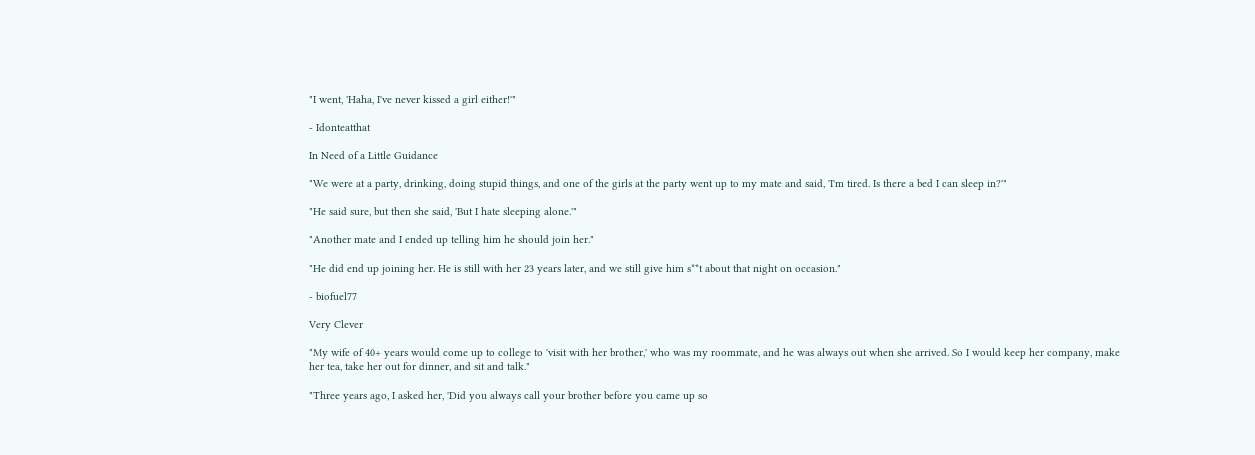"I went, 'Haha, I've never kissed a girl either!'"

- Idonteatthat

In Need of a Little Guidance

"We were at a party, drinking, doing stupid things, and one of the girls at the party went up to my mate and said, 'I'm tired. Is there a bed I can sleep in?'"

"He said sure, but then she said, 'But I hate sleeping alone.'"

"Another mate and I ended up telling him he should join her."

"He did end up joining her. He is still with her 23 years later, and we still give him s**t about that night on occasion."

- biofuel77

Very Clever

"My wife of 40+ years would come up to college to 'visit with her brother,' who was my roommate, and he was always out when she arrived. So I would keep her company, make her tea, take her out for dinner, and sit and talk."

"Three years ago, I asked her, 'Did you always call your brother before you came up so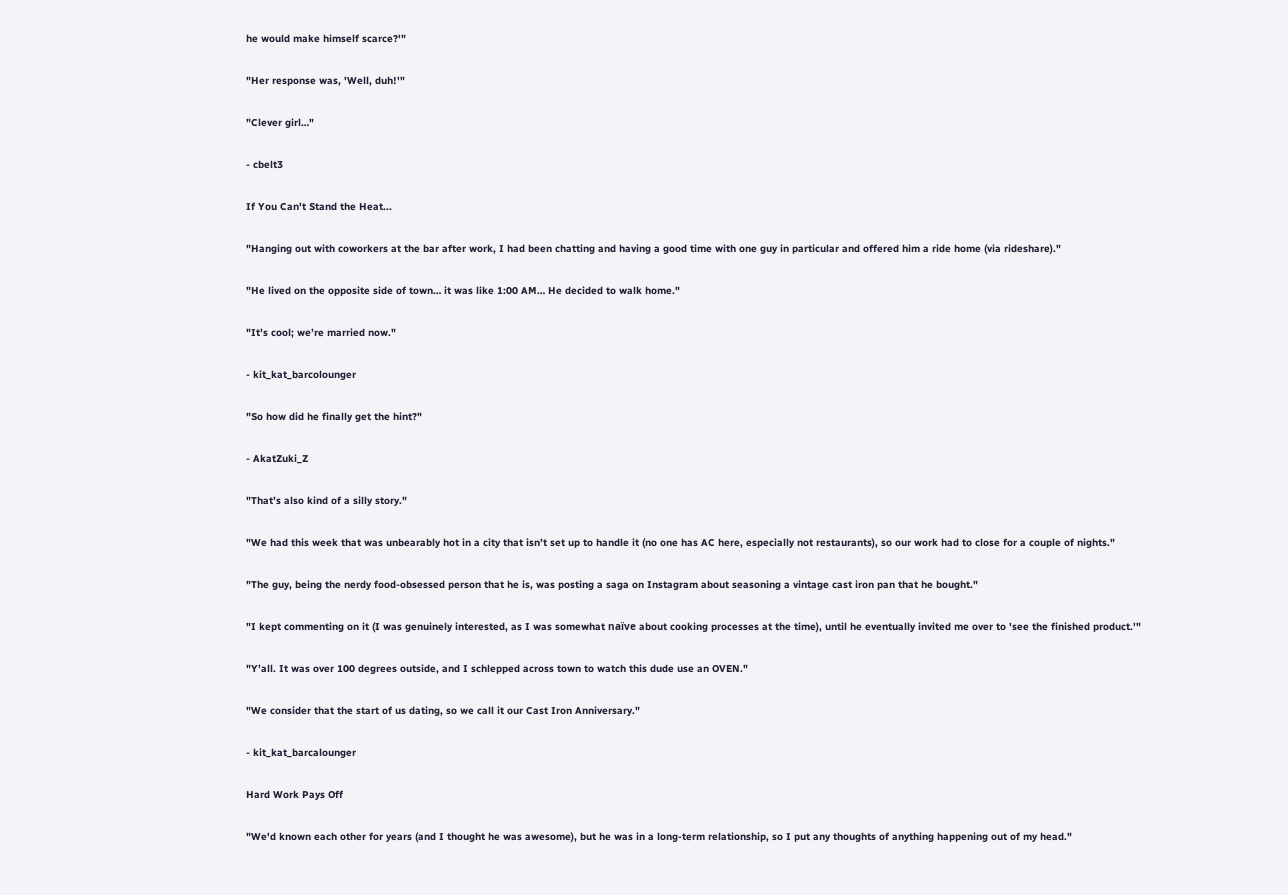he would make himself scarce?'"

"Her response was, 'Well, duh!'"

"Clever girl…"

- cbelt3

If You Can't Stand the Heat...

"Hanging out with coworkers at the bar after work, I had been chatting and having a good time with one guy in particular and offered him a ride home (via rideshare)."

"He lived on the opposite side of town… it was like 1:00 AM… He decided to walk home."

"It’s cool; we’re married now."

- kit_kat_barcolounger

"So how did he finally get the hint?"

- AkatZuki_Z

"That’s also kind of a silly story."

"We had this week that was unbearably hot in a city that isn’t set up to handle it (no one has AC here, especially not restaurants), so our work had to close for a couple of nights."

"The guy, being the nerdy food-obsessed person that he is, was posting a saga on Instagram about seasoning a vintage cast iron pan that he bought."

"I kept commenting on it (I was genuinely interested, as I was somewhat naïve about cooking processes at the time), until he eventually invited me over to 'see the finished product.'"

"Y’all. It was over 100 degrees outside, and I schlepped across town to watch this dude use an OVEN."

"We consider that the start of us dating, so we call it our Cast Iron Anniversary."

- kit_kat_barcalounger

Hard Work Pays Off

"We'd known each other for years (and I thought he was awesome), but he was in a long-term relationship, so I put any thoughts of anything happening out of my head."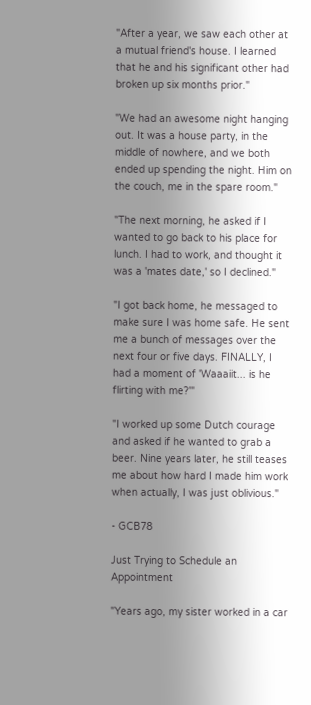"After a year, we saw each other at a mutual friend's house. I learned that he and his significant other had broken up six months prior."

"We had an awesome night hanging out. It was a house party, in the middle of nowhere, and we both ended up spending the night. Him on the couch, me in the spare room."

"The next morning, he asked if I wanted to go back to his place for lunch. I had to work, and thought it was a 'mates date,' so I declined."

"I got back home, he messaged to make sure I was home safe. He sent me a bunch of messages over the next four or five days. FINALLY, I had a moment of 'Waaaiit... is he flirting with me?'"

"I worked up some Dutch courage and asked if he wanted to grab a beer. Nine years later, he still teases me about how hard I made him work when actually, I was just oblivious."

- GCB78

Just Trying to Schedule an Appointment

"Years ago, my sister worked in a car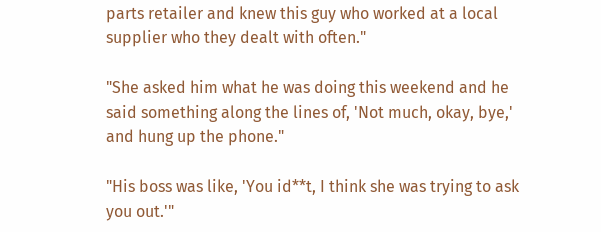parts retailer and knew this guy who worked at a local supplier who they dealt with often."

"She asked him what he was doing this weekend and he said something along the lines of, 'Not much, okay, bye,' and hung up the phone."

"His boss was like, 'You id**t, I think she was trying to ask you out.'"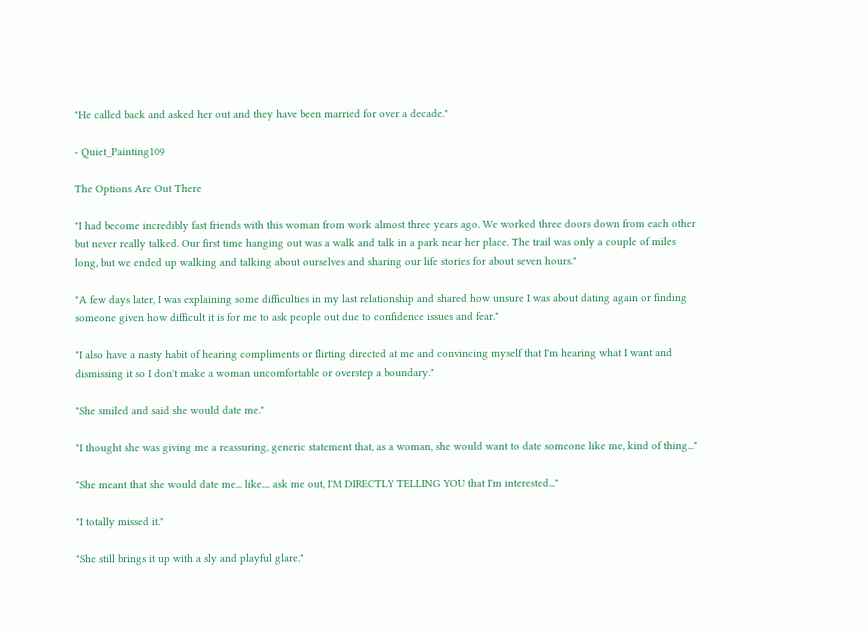"He called back and asked her out and they have been married for over a decade."

- Quiet_Painting109

The Options Are Out There

"I had become incredibly fast friends with this woman from work almost three years ago. We worked three doors down from each other but never really talked. Our first time hanging out was a walk and talk in a park near her place. The trail was only a couple of miles long, but we ended up walking and talking about ourselves and sharing our life stories for about seven hours."

"A few days later, I was explaining some difficulties in my last relationship and shared how unsure I was about dating again or finding someone given how difficult it is for me to ask people out due to confidence issues and fear."

"I also have a nasty habit of hearing compliments or flirting directed at me and convincing myself that I'm hearing what I want and dismissing it so I don't make a woman uncomfortable or overstep a boundary."

"She smiled and said she would date me."

"I thought she was giving me a reassuring, generic statement that, as a woman, she would want to date someone like me, kind of thing..."

"She meant that she would date me... like.... ask me out, I'M DIRECTLY TELLING YOU that I'm interested..."

"I totally missed it."

"She still brings it up with a sly and playful glare."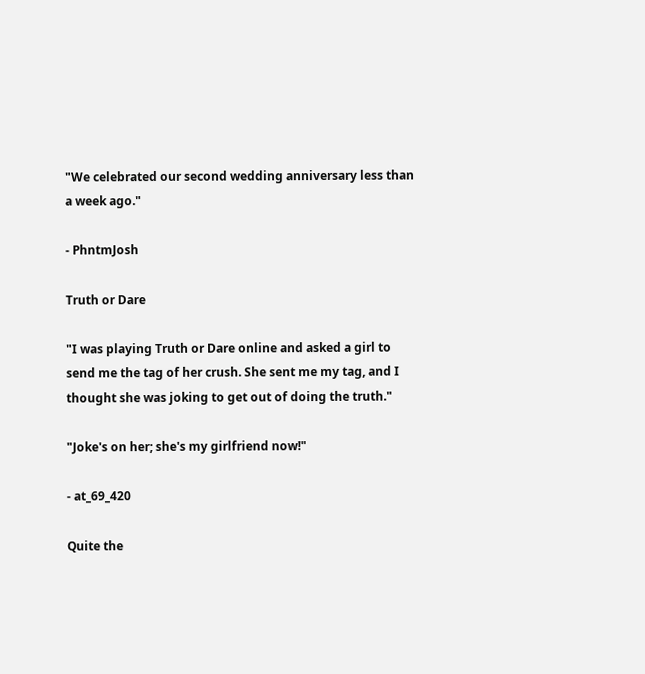"We celebrated our second wedding anniversary less than a week ago."

- PhntmJosh

Truth or Dare

"I was playing Truth or Dare online and asked a girl to send me the tag of her crush. She sent me my tag, and I thought she was joking to get out of doing the truth."

"Joke's on her; she's my girlfriend now!"

- at_69_420

Quite the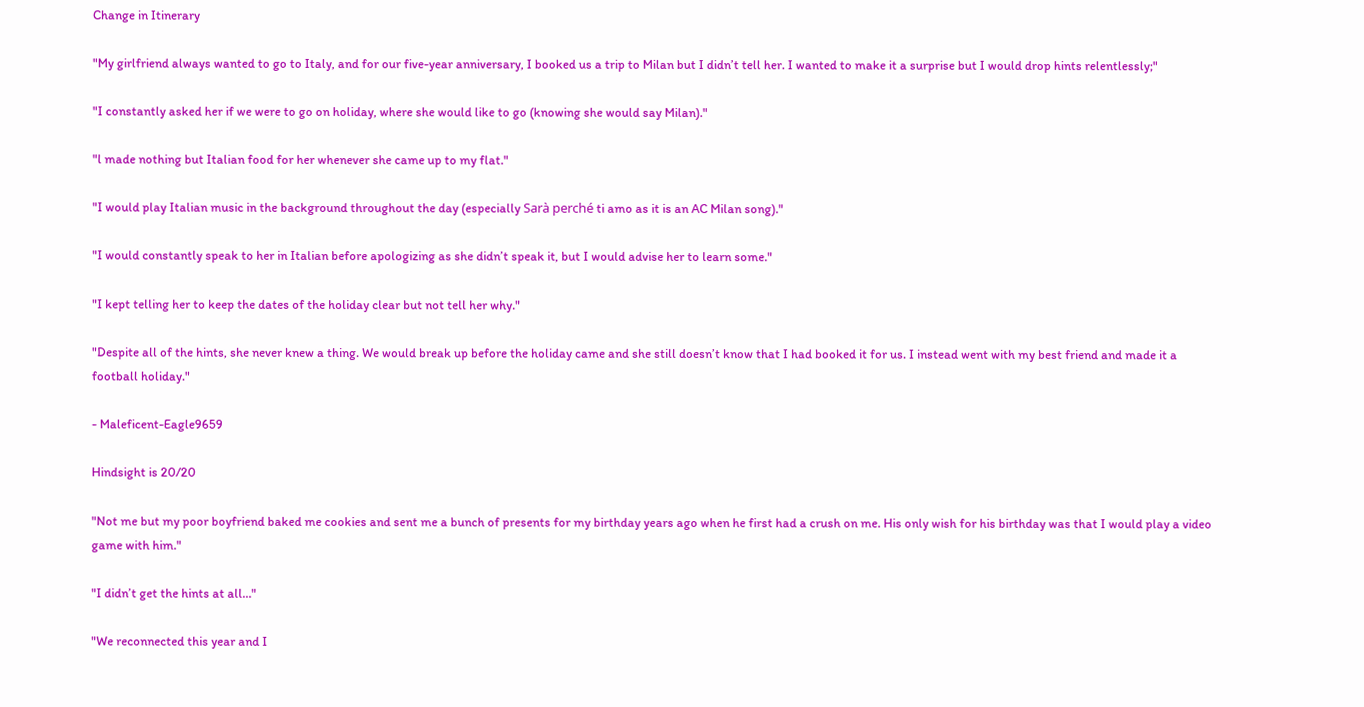Change in Itinerary

"My girlfriend always wanted to go to Italy, and for our five-year anniversary, I booked us a trip to Milan but I didn’t tell her. I wanted to make it a surprise but I would drop hints relentlessly;"

"I constantly asked her if we were to go on holiday, where she would like to go (knowing she would say Milan)."

"l made nothing but Italian food for her whenever she came up to my flat."

"I would play Italian music in the background throughout the day (especially Sarà perché ti amo as it is an AC Milan song)."

"I would constantly speak to her in Italian before apologizing as she didn’t speak it, but I would advise her to learn some."

"I kept telling her to keep the dates of the holiday clear but not tell her why."

"Despite all of the hints, she never knew a thing. We would break up before the holiday came and she still doesn’t know that I had booked it for us. I instead went with my best friend and made it a football holiday."

- Maleficent-Eagle9659

Hindsight is 20/20

"Not me but my poor boyfriend baked me cookies and sent me a bunch of presents for my birthday years ago when he first had a crush on me. His only wish for his birthday was that I would play a video game with him."

"I didn’t get the hints at all…"

"We reconnected this year and I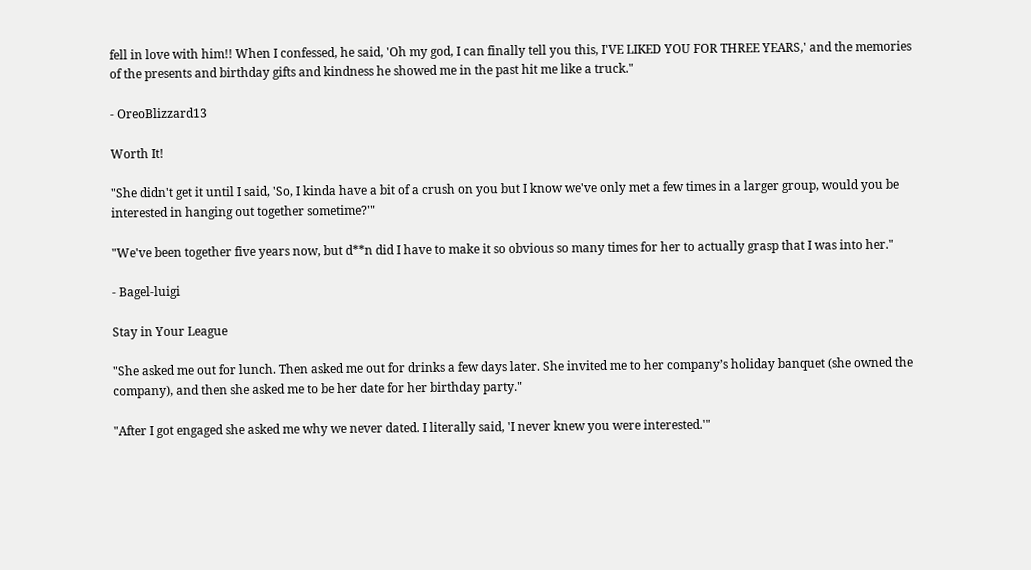fell in love with him!! When I confessed, he said, 'Oh my god, I can finally tell you this, I'VE LIKED YOU FOR THREE YEARS,' and the memories of the presents and birthday gifts and kindness he showed me in the past hit me like a truck."

- OreoBlizzard13

Worth It!

"She didn't get it until I said, 'So, I kinda have a bit of a crush on you but I know we've only met a few times in a larger group, would you be interested in hanging out together sometime?'"

"We've been together five years now, but d**n did I have to make it so obvious so many times for her to actually grasp that I was into her."

- Bagel-luigi

Stay in Your League

"She asked me out for lunch. Then asked me out for drinks a few days later. She invited me to her company’s holiday banquet (she owned the company), and then she asked me to be her date for her birthday party."

"After I got engaged she asked me why we never dated. I literally said, 'I never knew you were interested.'"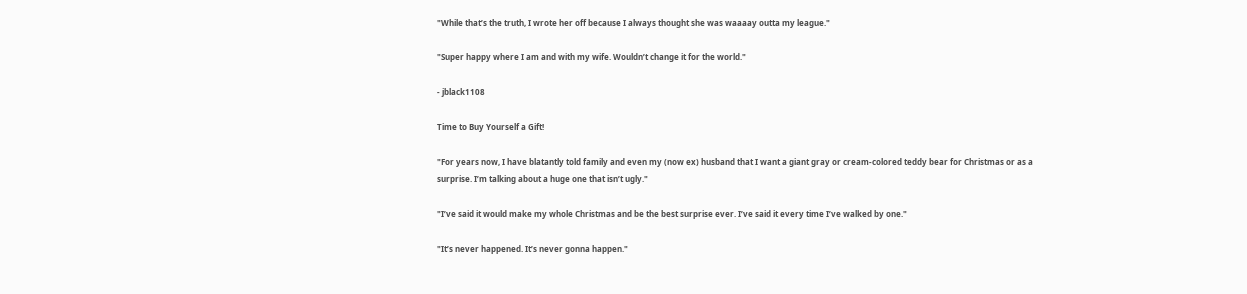"While that’s the truth, I wrote her off because I always thought she was waaaay outta my league."

"Super happy where I am and with my wife. Wouldn’t change it for the world."

- jblack1108

Time to Buy Yourself a Gift!

"For years now, I have blatantly told family and even my (now ex) husband that I want a giant gray or cream-colored teddy bear for Christmas or as a surprise. I’m talking about a huge one that isn’t ugly."

"I’ve said it would make my whole Christmas and be the best surprise ever. I’ve said it every time I’ve walked by one."

"It’s never happened. It’s never gonna happen."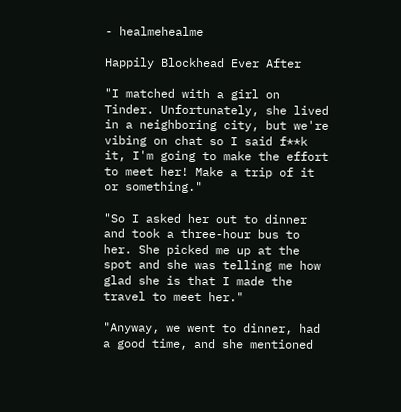- healmehealme

Happily Blockhead Ever After

"I matched with a girl on Tinder. Unfortunately, she lived in a neighboring city, but we're vibing on chat so I said f**k it, I'm going to make the effort to meet her! Make a trip of it or something."

"So I asked her out to dinner and took a three-hour bus to her. She picked me up at the spot and she was telling me how glad she is that I made the travel to meet her."

"Anyway, we went to dinner, had a good time, and she mentioned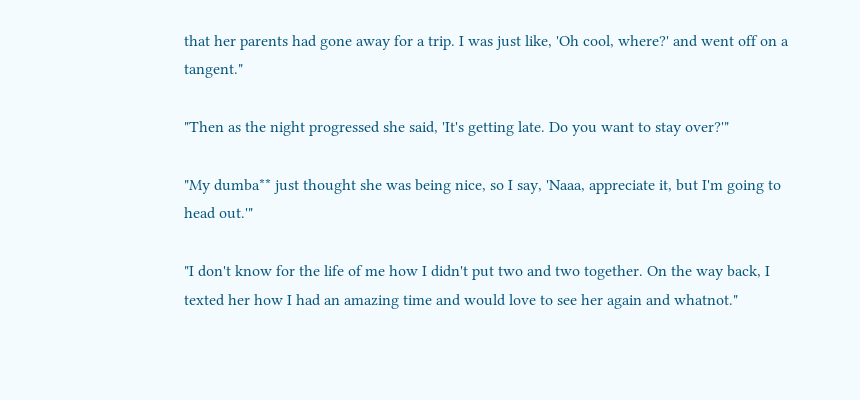that her parents had gone away for a trip. I was just like, 'Oh cool, where?' and went off on a tangent."

"Then as the night progressed she said, 'It's getting late. Do you want to stay over?'"

"My dumba** just thought she was being nice, so I say, 'Naaa, appreciate it, but I'm going to head out.'"

"I don't know for the life of me how I didn't put two and two together. On the way back, I texted her how I had an amazing time and would love to see her again and whatnot."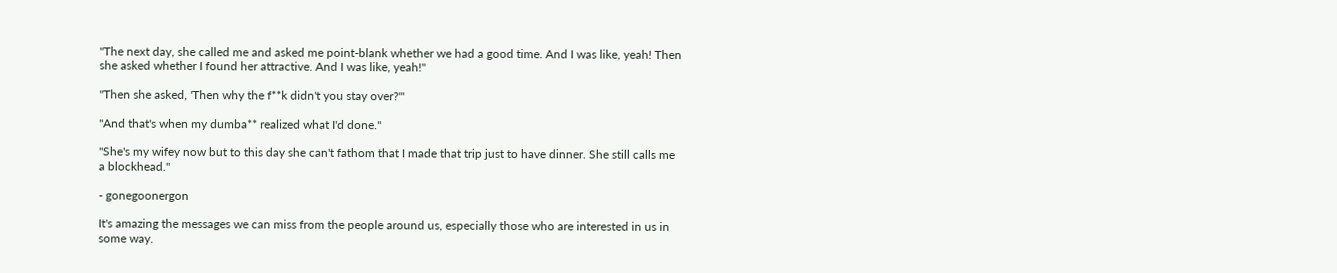"The next day, she called me and asked me point-blank whether we had a good time. And I was like, yeah! Then she asked whether I found her attractive. And I was like, yeah!"

"Then she asked, 'Then why the f**k didn't you stay over?'"

"And that's when my dumba** realized what I'd done."

"She's my wifey now but to this day she can't fathom that I made that trip just to have dinner. She still calls me a blockhead."

- gonegoonergon

It's amazing the messages we can miss from the people around us, especially those who are interested in us in some way.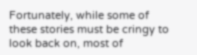Fortunately, while some of these stories must be cringy to look back on, most of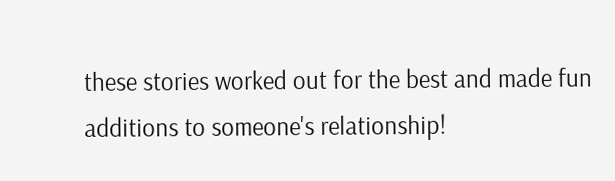these stories worked out for the best and made fun additions to someone's relationship!